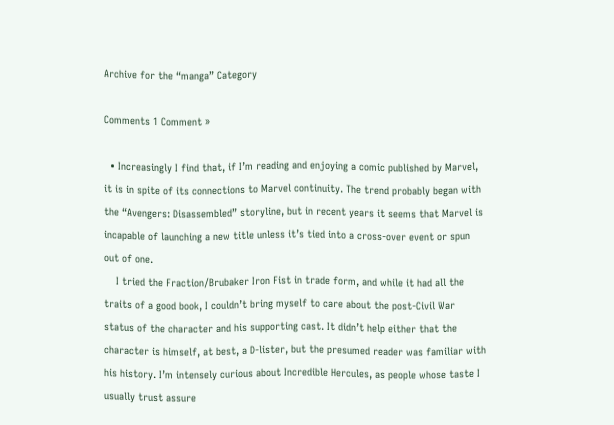Archive for the “manga” Category

Comments 1 Comment »

  • Increasingly I find that, if I’m reading and enjoying a comic published by Marvel, it is in spite of its connections to Marvel continuity. The trend probably began with the “Avengers: Disassembled” storyline, but in recent years it seems that Marvel is incapable of launching a new title unless it’s tied into a cross-over event or spun out of one.
    I tried the Fraction/Brubaker Iron Fist in trade form, and while it had all the traits of a good book, I couldn’t bring myself to care about the post-Civil War status of the character and his supporting cast. It didn’t help either that the character is himself, at best, a D-lister, but the presumed reader was familiar with his history. I’m intensely curious about Incredible Hercules, as people whose taste I usually trust assure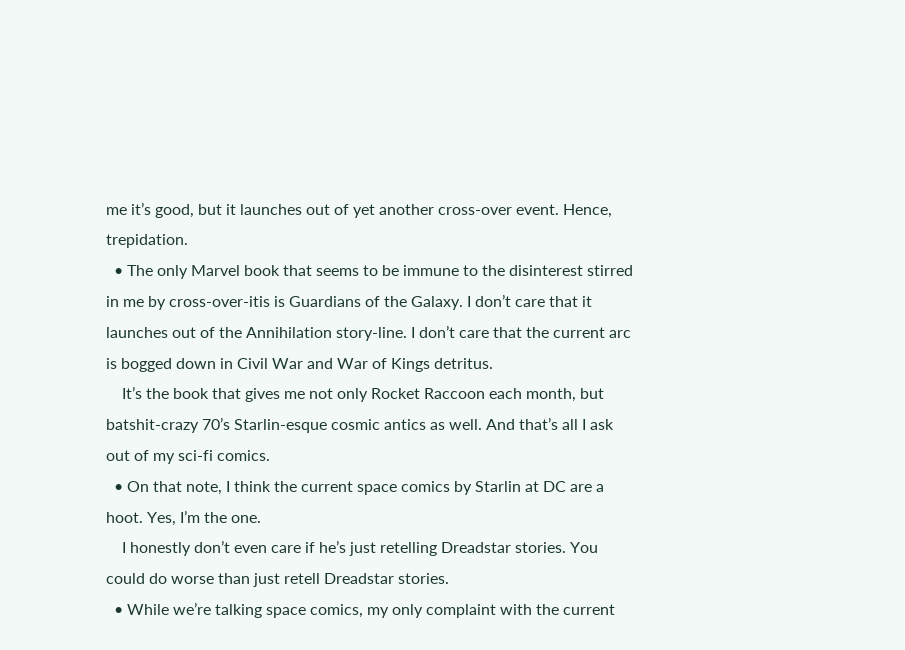me it’s good, but it launches out of yet another cross-over event. Hence, trepidation.
  • The only Marvel book that seems to be immune to the disinterest stirred in me by cross-over-itis is Guardians of the Galaxy. I don’t care that it launches out of the Annihilation story-line. I don’t care that the current arc is bogged down in Civil War and War of Kings detritus.
    It’s the book that gives me not only Rocket Raccoon each month, but batshit-crazy 70’s Starlin-esque cosmic antics as well. And that’s all I ask out of my sci-fi comics.
  • On that note, I think the current space comics by Starlin at DC are a hoot. Yes, I’m the one.
    I honestly don’t even care if he’s just retelling Dreadstar stories. You could do worse than just retell Dreadstar stories.
  • While we’re talking space comics, my only complaint with the current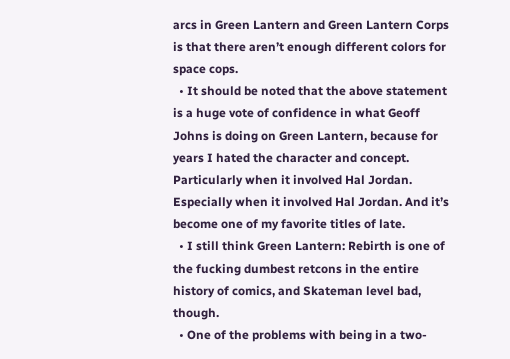arcs in Green Lantern and Green Lantern Corps is that there aren’t enough different colors for space cops.
  • It should be noted that the above statement is a huge vote of confidence in what Geoff Johns is doing on Green Lantern, because for years I hated the character and concept. Particularly when it involved Hal Jordan. Especially when it involved Hal Jordan. And it’s become one of my favorite titles of late.
  • I still think Green Lantern: Rebirth is one of the fucking dumbest retcons in the entire history of comics, and Skateman level bad, though.
  • One of the problems with being in a two-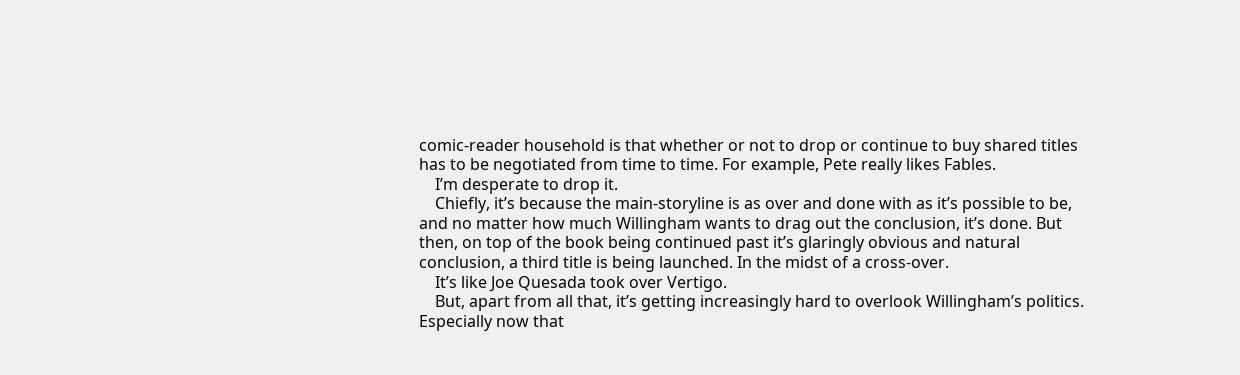comic-reader household is that whether or not to drop or continue to buy shared titles has to be negotiated from time to time. For example, Pete really likes Fables.
    I’m desperate to drop it.
    Chiefly, it’s because the main-storyline is as over and done with as it’s possible to be, and no matter how much Willingham wants to drag out the conclusion, it’s done. But then, on top of the book being continued past it’s glaringly obvious and natural conclusion, a third title is being launched. In the midst of a cross-over.
    It’s like Joe Quesada took over Vertigo.
    But, apart from all that, it’s getting increasingly hard to overlook Willingham’s politics. Especially now that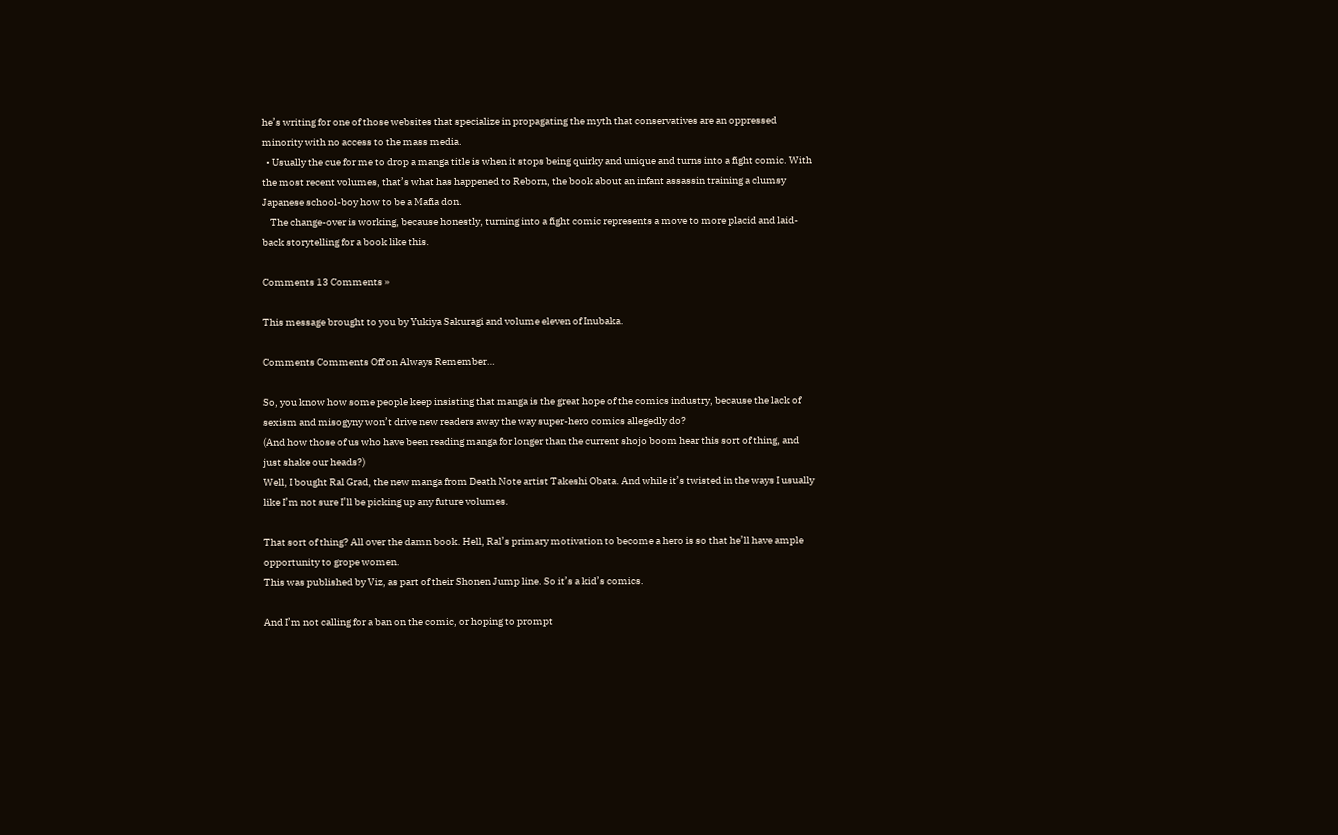he’s writing for one of those websites that specialize in propagating the myth that conservatives are an oppressed minority with no access to the mass media.
  • Usually the cue for me to drop a manga title is when it stops being quirky and unique and turns into a fight comic. With the most recent volumes, that’s what has happened to Reborn, the book about an infant assassin training a clumsy Japanese school-boy how to be a Mafia don.
    The change-over is working, because honestly, turning into a fight comic represents a move to more placid and laid-back storytelling for a book like this.

Comments 13 Comments »

This message brought to you by Yukiya Sakuragi and volume eleven of Inubaka.

Comments Comments Off on Always Remember…

So, you know how some people keep insisting that manga is the great hope of the comics industry, because the lack of sexism and misogyny won’t drive new readers away the way super-hero comics allegedly do?
(And how those of us who have been reading manga for longer than the current shojo boom hear this sort of thing, and just shake our heads?)
Well, I bought Ral Grad, the new manga from Death Note artist Takeshi Obata. And while it’s twisted in the ways I usually like I’m not sure I’ll be picking up any future volumes.

That sort of thing? All over the damn book. Hell, Ral’s primary motivation to become a hero is so that he’ll have ample opportunity to grope women.
This was published by Viz, as part of their Shonen Jump line. So it’s a kid’s comics.

And I’m not calling for a ban on the comic, or hoping to prompt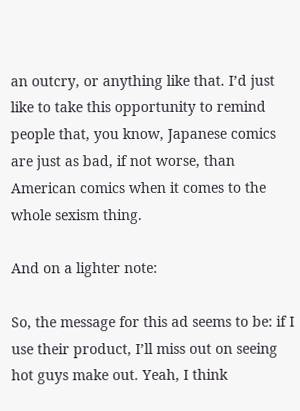an outcry, or anything like that. I’d just like to take this opportunity to remind people that, you know, Japanese comics are just as bad, if not worse, than American comics when it comes to the whole sexism thing.

And on a lighter note:

So, the message for this ad seems to be: if I use their product, I’ll miss out on seeing hot guys make out. Yeah, I think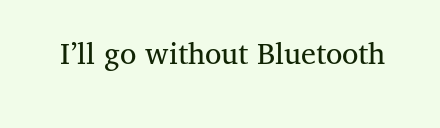I’ll go without Bluetooth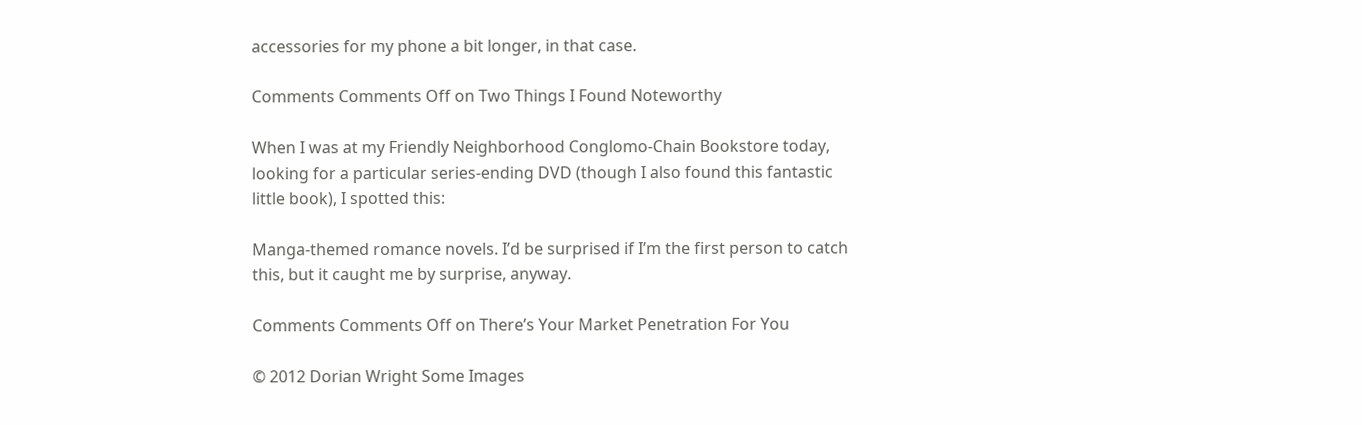accessories for my phone a bit longer, in that case.

Comments Comments Off on Two Things I Found Noteworthy

When I was at my Friendly Neighborhood Conglomo-Chain Bookstore today, looking for a particular series-ending DVD (though I also found this fantastic little book), I spotted this:

Manga-themed romance novels. I’d be surprised if I’m the first person to catch this, but it caught me by surprise, anyway.

Comments Comments Off on There’s Your Market Penetration For You

© 2012 Dorian Wright Some Images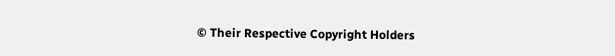© Their Respective Copyright Holders